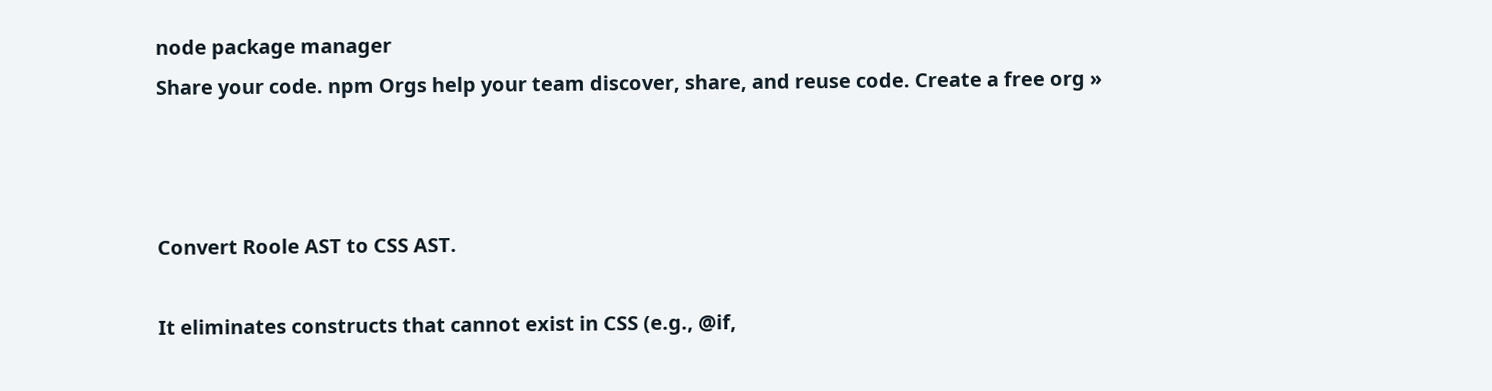node package manager
Share your code. npm Orgs help your team discover, share, and reuse code. Create a free org »



Convert Roole AST to CSS AST.

It eliminates constructs that cannot exist in CSS (e.g., @if,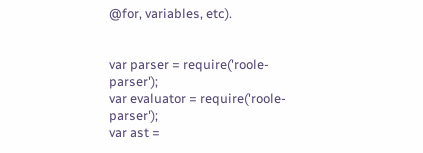@for, variables, etc).


var parser = require('roole-parser');
var evaluator = require('roole-parser');
var ast =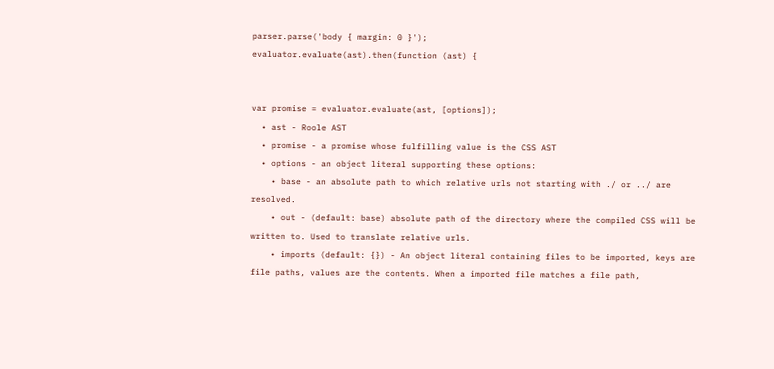parser.parse('body { margin: 0 }');
evaluator.evaluate(ast).then(function (ast) {


var promise = evaluator.evaluate(ast, [options]);
  • ast - Roole AST
  • promise - a promise whose fulfilling value is the CSS AST
  • options - an object literal supporting these options:
    • base - an absolute path to which relative urls not starting with ./ or ../ are resolved.
    • out - (default: base) absolute path of the directory where the compiled CSS will be written to. Used to translate relative urls.
    • imports (default: {}) - An object literal containing files to be imported, keys are file paths, values are the contents. When a imported file matches a file path,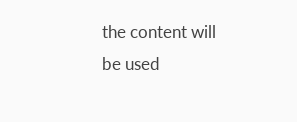the content will be used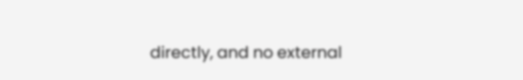directly, and no external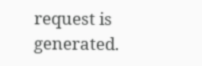request is generated.